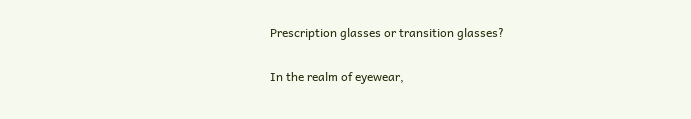Prescription glasses or transition glasses?

In the realm of eyewear,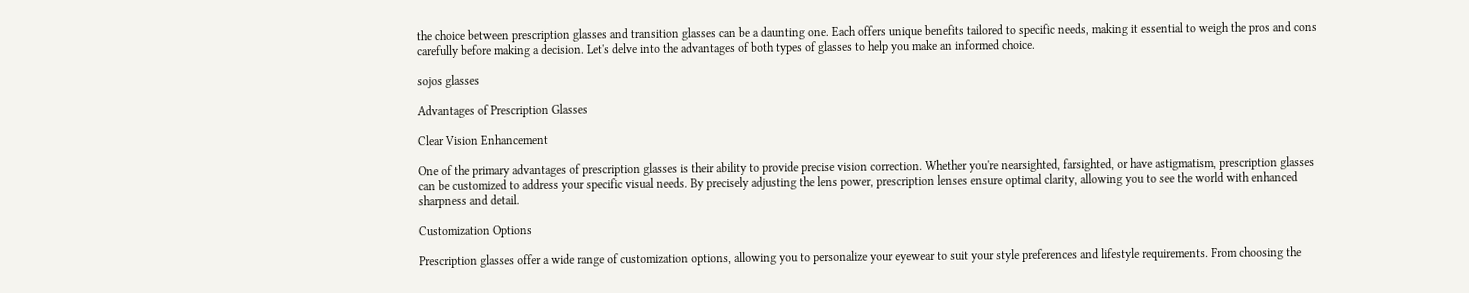the choice between prescription glasses and transition glasses can be a daunting one. Each offers unique benefits tailored to specific needs, making it essential to weigh the pros and cons carefully before making a decision. Let's delve into the advantages of both types of glasses to help you make an informed choice.

sojos glasses

Advantages of Prescription Glasses

Clear Vision Enhancement

One of the primary advantages of prescription glasses is their ability to provide precise vision correction. Whether you're nearsighted, farsighted, or have astigmatism, prescription glasses can be customized to address your specific visual needs. By precisely adjusting the lens power, prescription lenses ensure optimal clarity, allowing you to see the world with enhanced sharpness and detail.

Customization Options

Prescription glasses offer a wide range of customization options, allowing you to personalize your eyewear to suit your style preferences and lifestyle requirements. From choosing the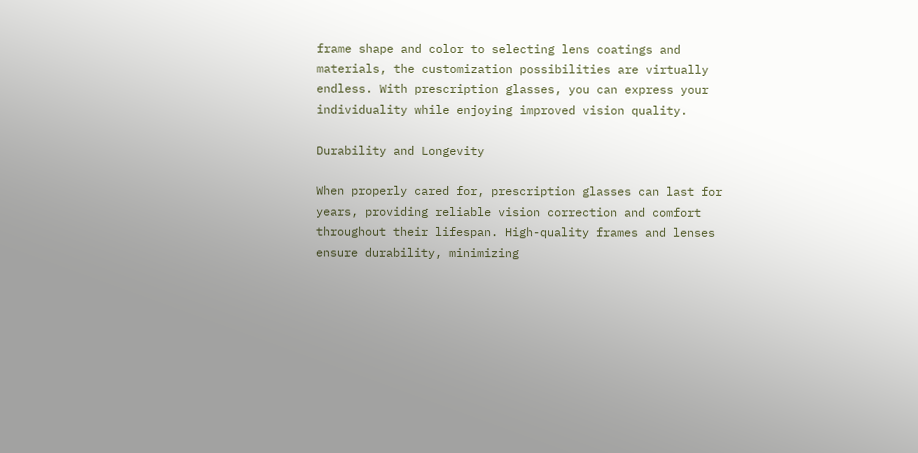frame shape and color to selecting lens coatings and materials, the customization possibilities are virtually endless. With prescription glasses, you can express your individuality while enjoying improved vision quality.

Durability and Longevity

When properly cared for, prescription glasses can last for years, providing reliable vision correction and comfort throughout their lifespan. High-quality frames and lenses ensure durability, minimizing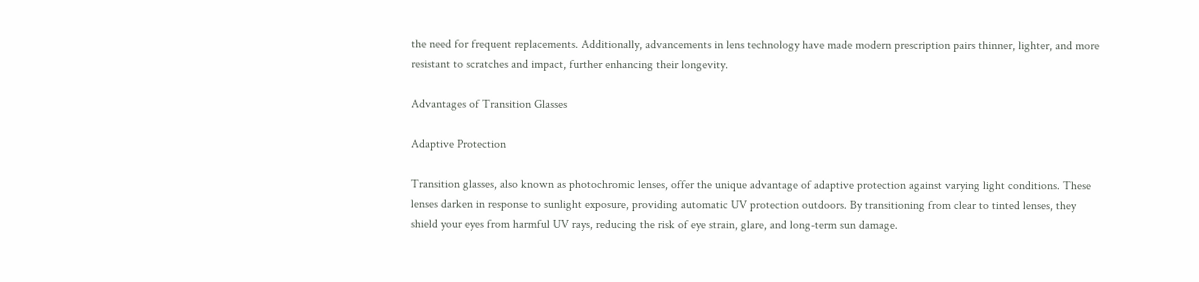the need for frequent replacements. Additionally, advancements in lens technology have made modern prescription pairs thinner, lighter, and more resistant to scratches and impact, further enhancing their longevity.

Advantages of Transition Glasses

Adaptive Protection

Transition glasses, also known as photochromic lenses, offer the unique advantage of adaptive protection against varying light conditions. These lenses darken in response to sunlight exposure, providing automatic UV protection outdoors. By transitioning from clear to tinted lenses, they shield your eyes from harmful UV rays, reducing the risk of eye strain, glare, and long-term sun damage.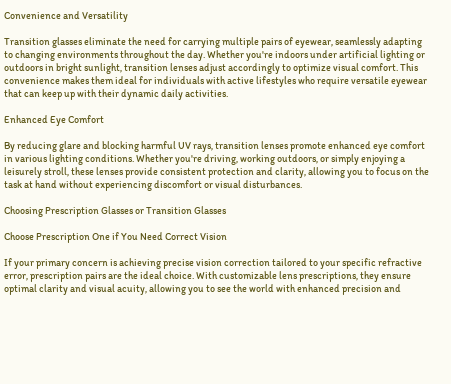Convenience and Versatility

Transition glasses eliminate the need for carrying multiple pairs of eyewear, seamlessly adapting to changing environments throughout the day. Whether you're indoors under artificial lighting or outdoors in bright sunlight, transition lenses adjust accordingly to optimize visual comfort. This convenience makes them ideal for individuals with active lifestyles who require versatile eyewear that can keep up with their dynamic daily activities.

Enhanced Eye Comfort

By reducing glare and blocking harmful UV rays, transition lenses promote enhanced eye comfort in various lighting conditions. Whether you're driving, working outdoors, or simply enjoying a leisurely stroll, these lenses provide consistent protection and clarity, allowing you to focus on the task at hand without experiencing discomfort or visual disturbances.

Choosing Prescription Glasses or Transition Glasses

Choose Prescription One if You Need Correct Vision

If your primary concern is achieving precise vision correction tailored to your specific refractive error, prescription pairs are the ideal choice. With customizable lens prescriptions, they ensure optimal clarity and visual acuity, allowing you to see the world with enhanced precision and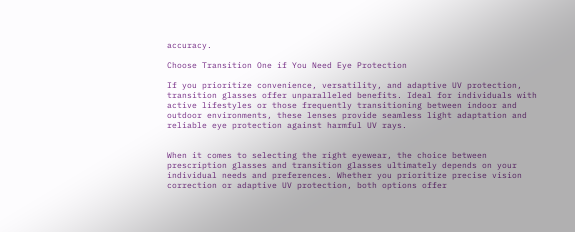accuracy.

Choose Transition One if You Need Eye Protection

If you prioritize convenience, versatility, and adaptive UV protection, transition glasses offer unparalleled benefits. Ideal for individuals with active lifestyles or those frequently transitioning between indoor and outdoor environments, these lenses provide seamless light adaptation and reliable eye protection against harmful UV rays.


When it comes to selecting the right eyewear, the choice between prescription glasses and transition glasses ultimately depends on your individual needs and preferences. Whether you prioritize precise vision correction or adaptive UV protection, both options offer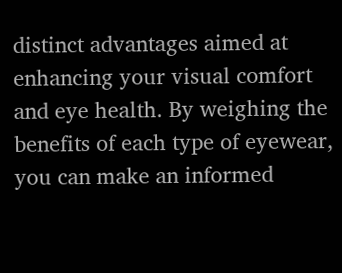distinct advantages aimed at enhancing your visual comfort and eye health. By weighing the benefits of each type of eyewear, you can make an informed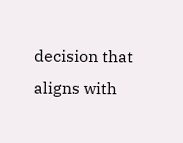decision that aligns with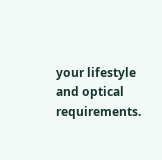your lifestyle and optical requirements.